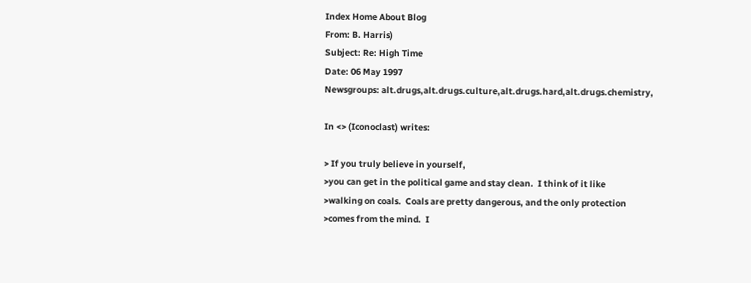Index Home About Blog
From: B. Harris)
Subject: Re: High Time
Date: 06 May 1997
Newsgroups: alt.drugs,alt.drugs.culture,alt.drugs.hard,alt.drugs.chemistry,

In <> (Iconoclast) writes:

> If you truly believe in yourself,
>you can get in the political game and stay clean.  I think of it like
>walking on coals.  Coals are pretty dangerous, and the only protection
>comes from the mind.  I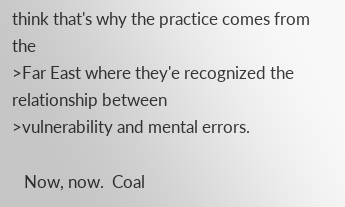think that's why the practice comes from the
>Far East where they'e recognized the relationship between
>vulnerability and mental errors.

   Now, now.  Coal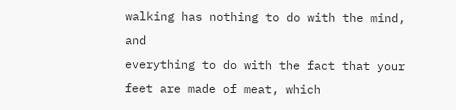walking has nothing to do with the mind, and
everything to do with the fact that your feet are made of meat, which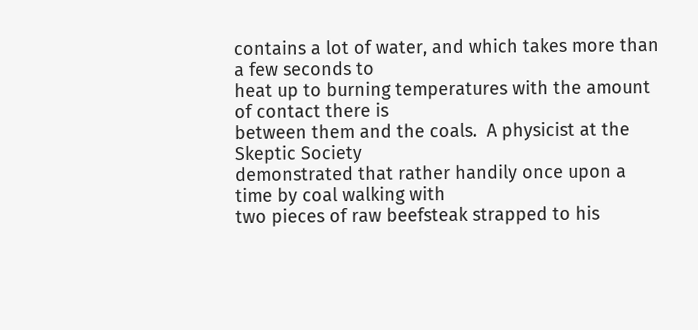contains a lot of water, and which takes more than a few seconds to
heat up to burning temperatures with the amount of contact there is
between them and the coals.  A physicist at the Skeptic Society
demonstrated that rather handily once upon a time by coal walking with
two pieces of raw beefsteak strapped to his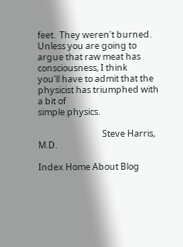feet.  They weren't burned.
Unless you are going to argue that raw meat has consciousness, I think
you'll have to admit that the physicist has triumphed with a bit of
simple physics.

                                Steve Harris, M.D.

Index Home About Blog